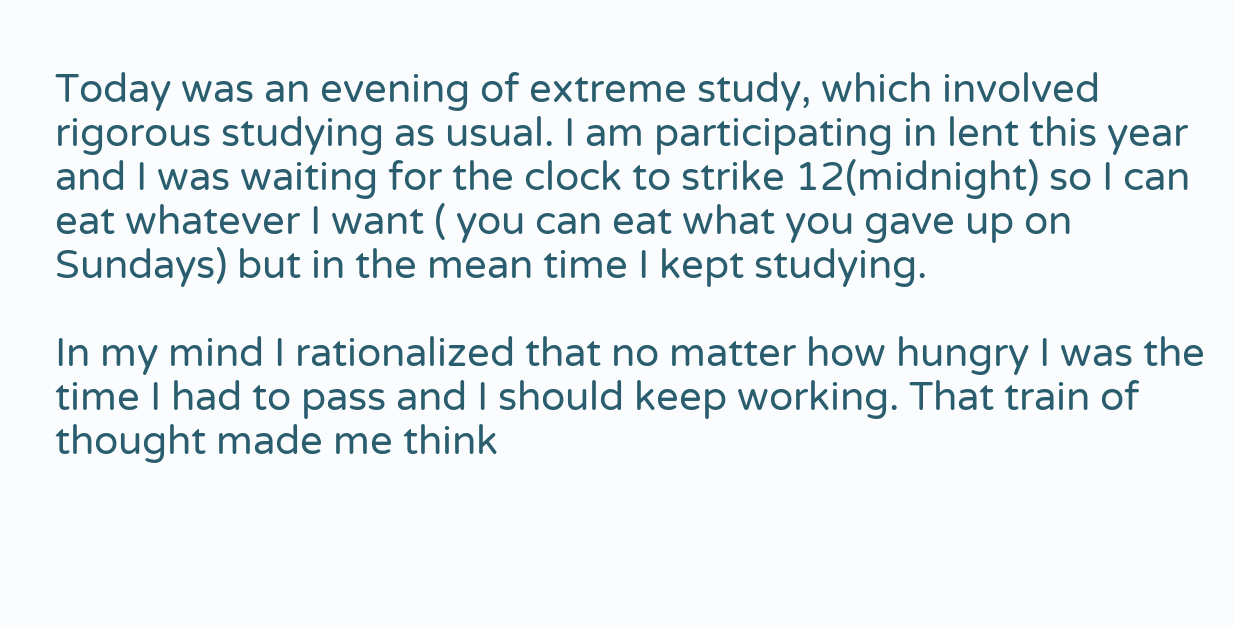Today was an evening of extreme study, which involved rigorous studying as usual. I am participating in lent this year and I was waiting for the clock to strike 12(midnight) so I can eat whatever I want ( you can eat what you gave up on Sundays) but in the mean time I kept studying.

In my mind I rationalized that no matter how hungry I was the time I had to pass and I should keep working. That train of thought made me think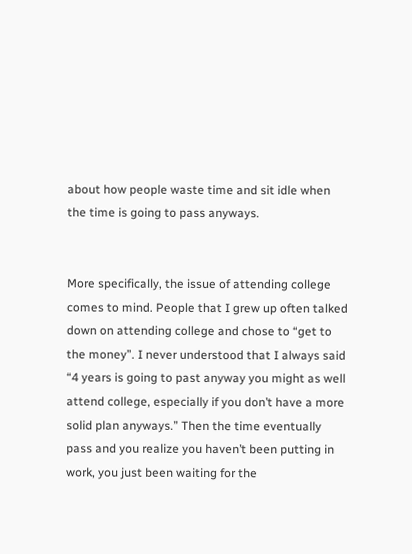about how people waste time and sit idle when the time is going to pass anyways.


More specifically, the issue of attending college comes to mind. People that I grew up often talked down on attending college and chose to “get to the money”. I never understood that I always said “4 years is going to past anyway you might as well attend college, especially if you don’t have a more solid plan anyways.” Then the time eventually pass and you realize you haven’t been putting in work, you just been waiting for the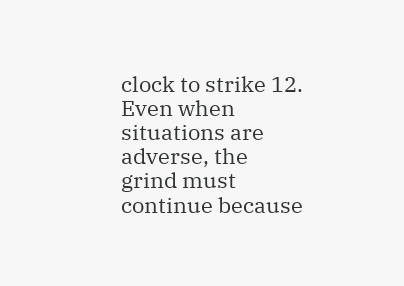clock to strike 12. Even when situations are adverse, the grind must continue because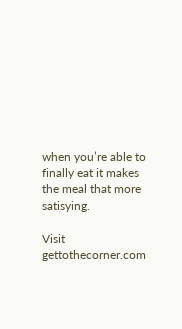when you’re able to finally eat it makes the meal that more satisying.

Visit gettothecorner.com